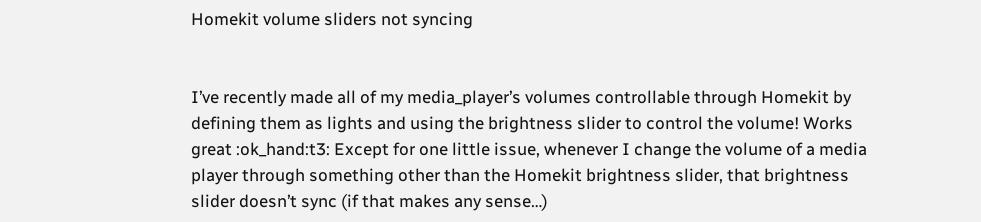Homekit volume sliders not syncing


I’ve recently made all of my media_player’s volumes controllable through Homekit by defining them as lights and using the brightness slider to control the volume! Works great :ok_hand:t3: Except for one little issue, whenever I change the volume of a media player through something other than the Homekit brightness slider, that brightness slider doesn’t sync (if that makes any sense…)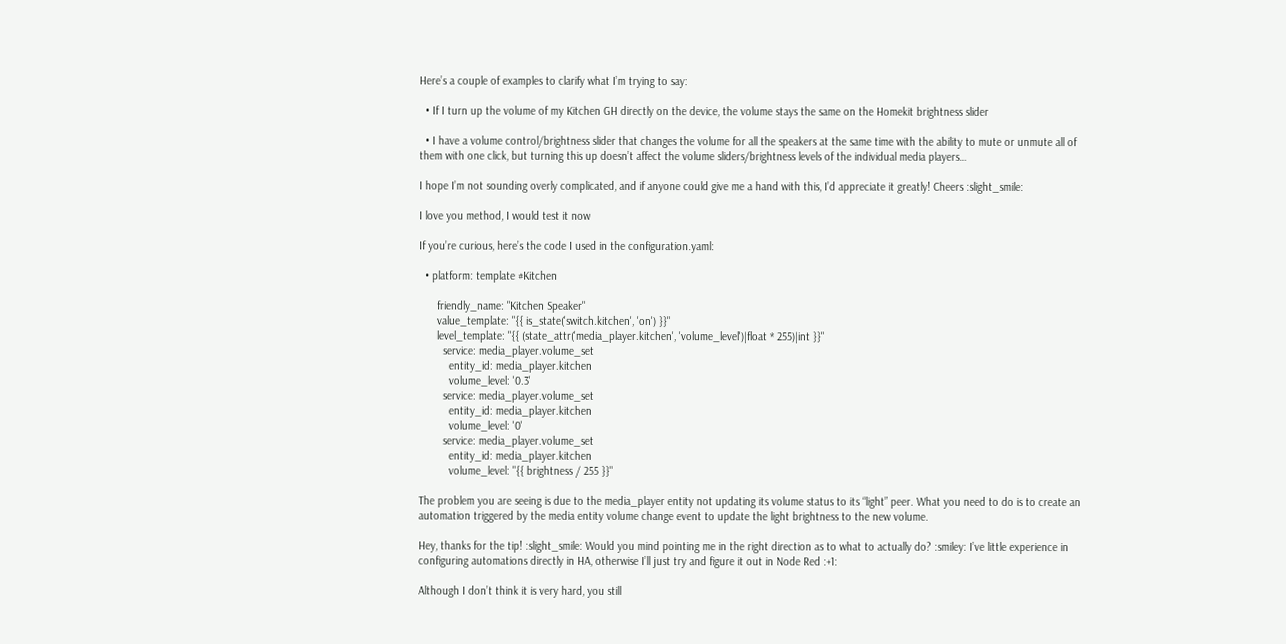Here’s a couple of examples to clarify what I’m trying to say:

  • If I turn up the volume of my Kitchen GH directly on the device, the volume stays the same on the Homekit brightness slider

  • I have a volume control/brightness slider that changes the volume for all the speakers at the same time with the ability to mute or unmute all of them with one click, but turning this up doesn’t affect the volume sliders/brightness levels of the individual media players…

I hope I’m not sounding overly complicated, and if anyone could give me a hand with this, I’d appreciate it greatly! Cheers :slight_smile:

I love you method, I would test it now

If you’re curious, here’s the code I used in the configuration.yaml:

  • platform: template #Kitchen

      friendly_name: "Kitchen Speaker"
      value_template: "{{ is_state('switch.kitchen', 'on') }}"
      level_template: "{{ (state_attr('media_player.kitchen', 'volume_level')|float * 255)|int }}"
        service: media_player.volume_set
          entity_id: media_player.kitchen
          volume_level: '0.3'
        service: media_player.volume_set
          entity_id: media_player.kitchen
          volume_level: '0'
        service: media_player.volume_set
          entity_id: media_player.kitchen
          volume_level: "{{ brightness / 255 }}"

The problem you are seeing is due to the media_player entity not updating its volume status to its “light” peer. What you need to do is to create an automation triggered by the media entity volume change event to update the light brightness to the new volume.

Hey, thanks for the tip! :slight_smile: Would you mind pointing me in the right direction as to what to actually do? :smiley: I’ve little experience in configuring automations directly in HA, otherwise I’ll just try and figure it out in Node Red :+1:

Although I don’t think it is very hard, you still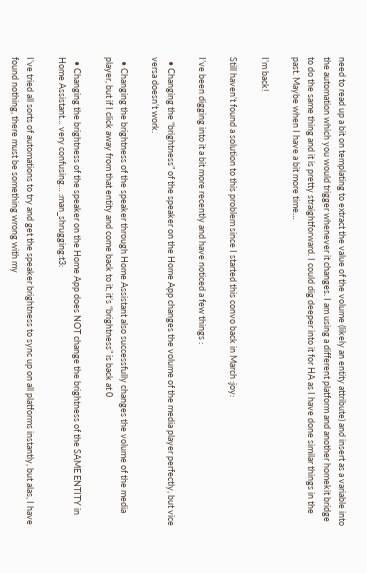need to read up a bit on templating to extract the value of the volume (likely an entity attribute) and insert as a variable into the automation which you would trigger whenever it changes. I am using a different platform and another homekit bridge to do the same thing and it is pretty straightforward. I could dig deeper into it for HA as I have done similar things in the past. Maybe when I have a bit more time…

I’m back!

Still haven’t found a solution to this problem since I started this convo back in March :joy:

I’ve been digging into it a bit more recently and have noticed a few things :

  • Changing the “brightness” of the speaker on the Home App changes the volume of the media player perfectly, but vice versa doesn’t work.

  • Changing the brightness of the speaker through Home Assistant also successfully changes the volume of the media player, but if I click away from that entity and come back to it, it’s “brightness” is back at 0

  • Changing the brightness of the speaker on the Home App does NOT change the brightness of the SAME ENTITY in Home Assistant… very confusing… :man_shrugging:t3:

I’ve tried all sorts of automations to try and get the speaker brightness to sync up on all platforms instantly, but alas, I have found nothing, there must be something wrong with my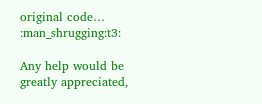original code… :man_shrugging:t3:

Any help would be greatly appreciated,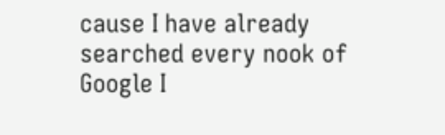cause I have already searched every nook of Google I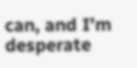can, and I’m desperate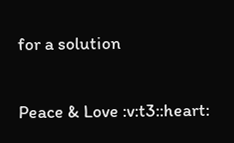for a solution

Peace & Love :v:t3::heart: